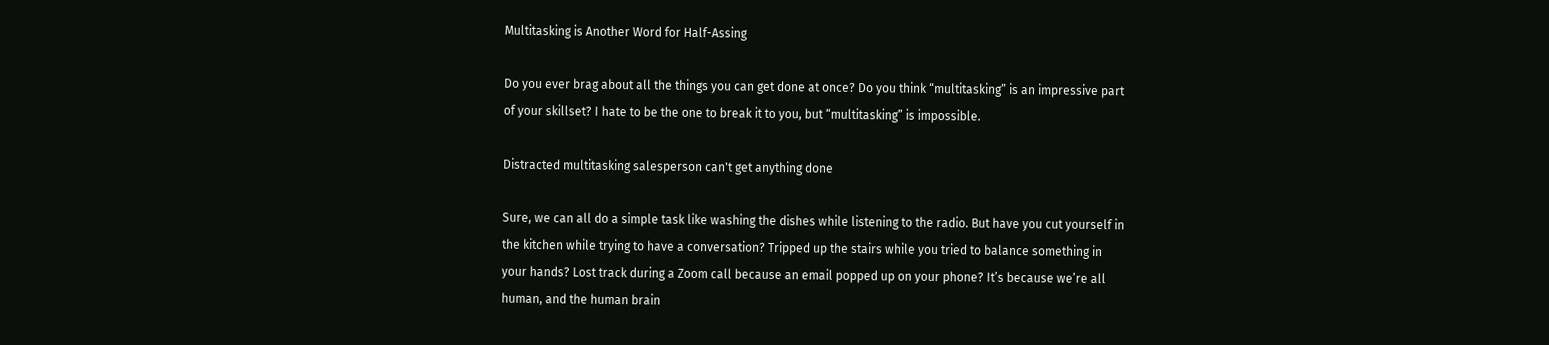Multitasking is Another Word for Half-Assing

Do you ever brag about all the things you can get done at once? Do you think “multitasking” is an impressive part of your skillset? I hate to be the one to break it to you, but “multitasking” is impossible.

Distracted multitasking salesperson can't get anything done

Sure, we can all do a simple task like washing the dishes while listening to the radio. But have you cut yourself in the kitchen while trying to have a conversation? Tripped up the stairs while you tried to balance something in your hands? Lost track during a Zoom call because an email popped up on your phone? It’s because we’re all human, and the human brain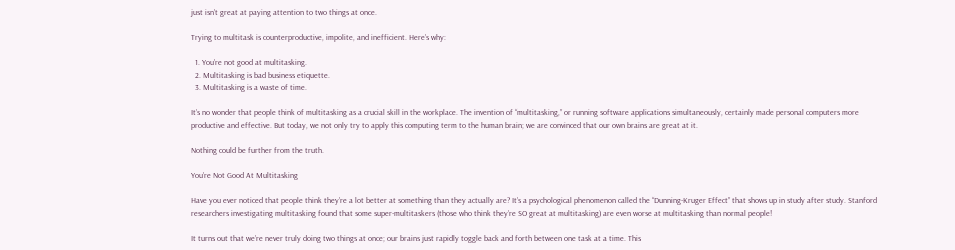just isn’t great at paying attention to two things at once.

Trying to multitask is counterproductive, impolite, and inefficient. Here’s why:

  1. You’re not good at multitasking.
  2. Multitasking is bad business etiquette.
  3. Multitasking is a waste of time.

It’s no wonder that people think of multitasking as a crucial skill in the workplace. The invention of “multitasking,” or running software applications simultaneously, certainly made personal computers more productive and effective. But today, we not only try to apply this computing term to the human brain; we are convinced that our own brains are great at it.

Nothing could be further from the truth.

You’re Not Good At Multitasking

Have you ever noticed that people think they’re a lot better at something than they actually are? It’s a psychological phenomenon called the “Dunning-Kruger Effect” that shows up in study after study. Stanford researchers investigating multitasking found that some super-multitaskers (those who think they’re SO great at multitasking) are even worse at multitasking than normal people!

It turns out that we’re never truly doing two things at once; our brains just rapidly toggle back and forth between one task at a time. This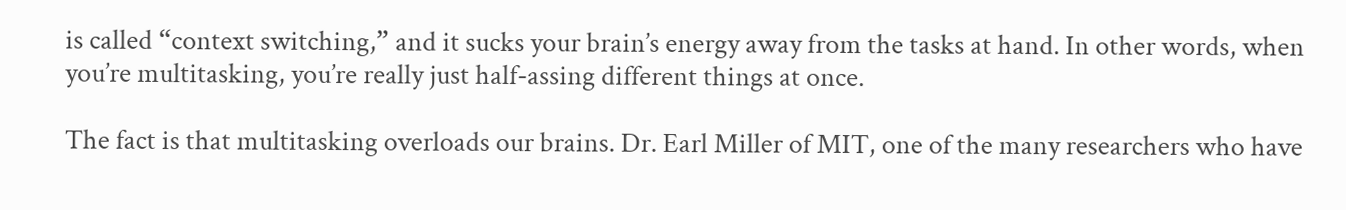is called “context switching,” and it sucks your brain’s energy away from the tasks at hand. In other words, when you’re multitasking, you’re really just half-assing different things at once.

The fact is that multitasking overloads our brains. Dr. Earl Miller of MIT, one of the many researchers who have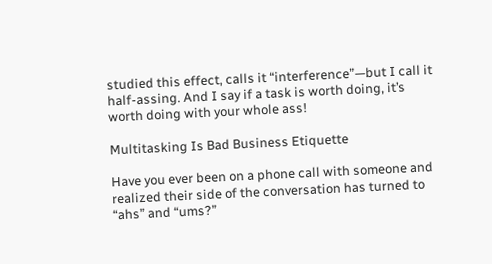studied this effect, calls it “interference”—but I call it half-assing. And I say if a task is worth doing, it’s worth doing with your whole ass!

Multitasking Is Bad Business Etiquette

Have you ever been on a phone call with someone and realized their side of the conversation has turned to “ahs” and “ums?”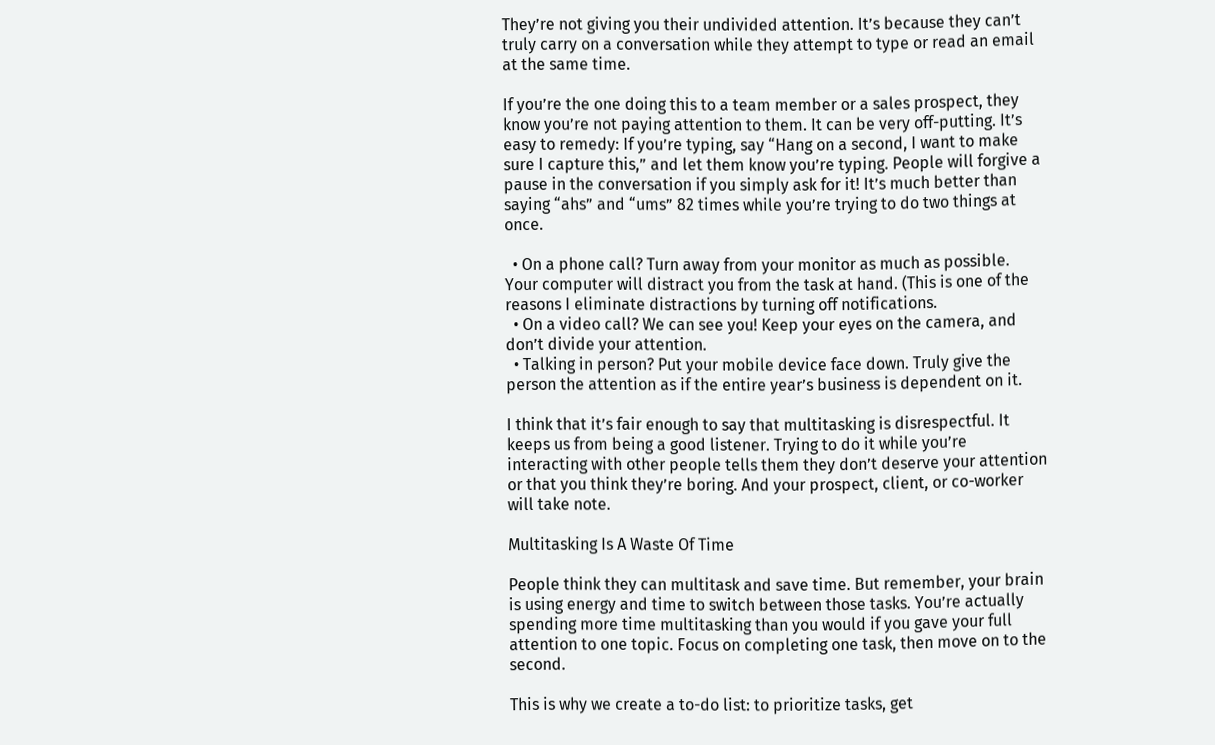They’re not giving you their undivided attention. It’s because they can’t truly carry on a conversation while they attempt to type or read an email at the same time.

If you’re the one doing this to a team member or a sales prospect, they know you’re not paying attention to them. It can be very off-putting. It’s easy to remedy: If you’re typing, say “Hang on a second, I want to make sure I capture this,” and let them know you’re typing. People will forgive a pause in the conversation if you simply ask for it! It’s much better than saying “ahs” and “ums” 82 times while you’re trying to do two things at once.

  • On a phone call? Turn away from your monitor as much as possible. Your computer will distract you from the task at hand. (This is one of the reasons I eliminate distractions by turning off notifications.
  • On a video call? We can see you! Keep your eyes on the camera, and don’t divide your attention.
  • Talking in person? Put your mobile device face down. Truly give the person the attention as if the entire year’s business is dependent on it.

I think that it’s fair enough to say that multitasking is disrespectful. It keeps us from being a good listener. Trying to do it while you’re interacting with other people tells them they don’t deserve your attention or that you think they’re boring. And your prospect, client, or co-worker will take note.

Multitasking Is A Waste Of Time

People think they can multitask and save time. But remember, your brain is using energy and time to switch between those tasks. You’re actually spending more time multitasking than you would if you gave your full attention to one topic. Focus on completing one task, then move on to the second.

This is why we create a to-do list: to prioritize tasks, get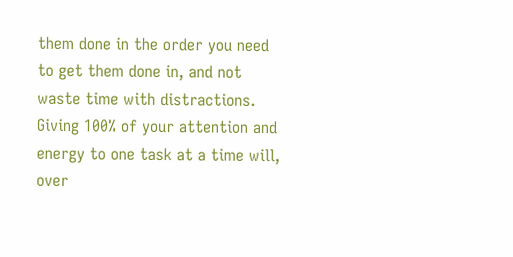them done in the order you need to get them done in, and not waste time with distractions. Giving 100% of your attention and energy to one task at a time will, over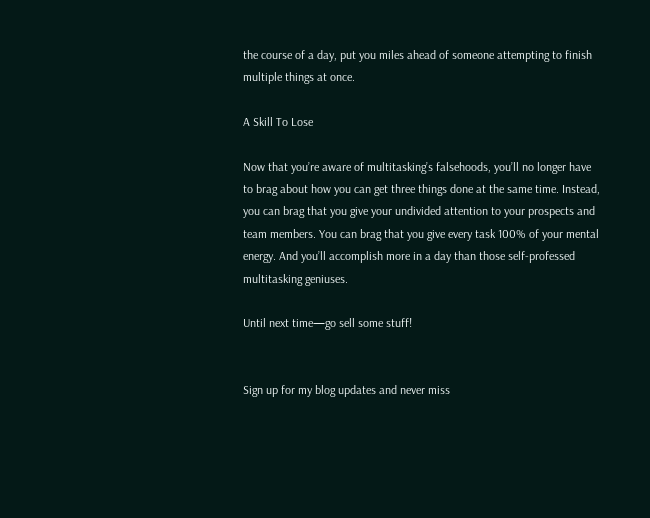the course of a day, put you miles ahead of someone attempting to finish multiple things at once.

A Skill To Lose

Now that you’re aware of multitasking’s falsehoods, you’ll no longer have to brag about how you can get three things done at the same time. Instead, you can brag that you give your undivided attention to your prospects and team members. You can brag that you give every task 100% of your mental energy. And you’ll accomplish more in a day than those self-professed multitasking geniuses.

Until next time—go sell some stuff!


Sign up for my blog updates and never miss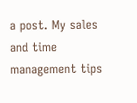a post. My sales and time management tips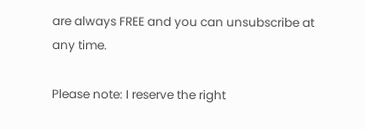are always FREE and you can unsubscribe at any time.

Please note: I reserve the right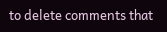to delete comments that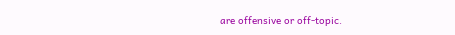are offensive or off-topic.